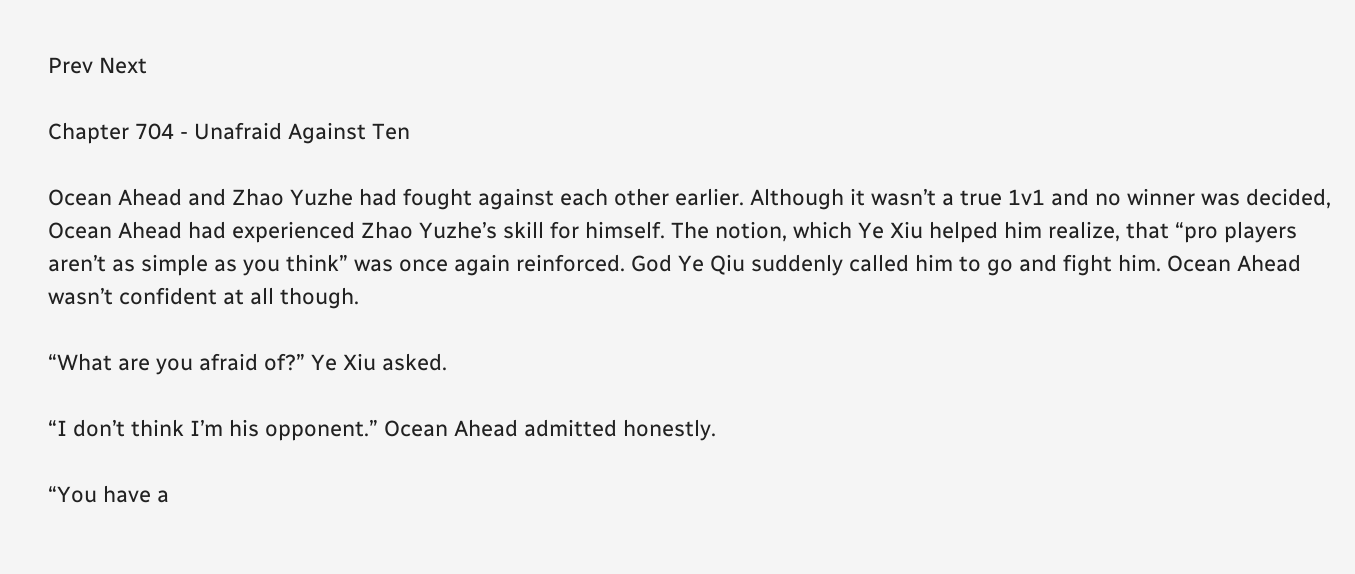Prev Next

Chapter 704 - Unafraid Against Ten

Ocean Ahead and Zhao Yuzhe had fought against each other earlier. Although it wasn’t a true 1v1 and no winner was decided, Ocean Ahead had experienced Zhao Yuzhe’s skill for himself. The notion, which Ye Xiu helped him realize, that “pro players aren’t as simple as you think” was once again reinforced. God Ye Qiu suddenly called him to go and fight him. Ocean Ahead wasn’t confident at all though.

“What are you afraid of?” Ye Xiu asked.

“I don’t think I’m his opponent.” Ocean Ahead admitted honestly.

“You have a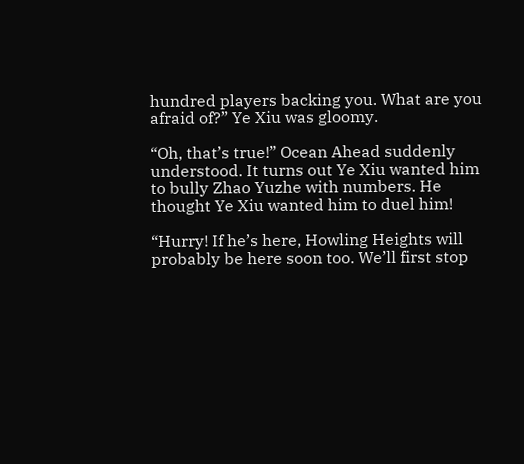hundred players backing you. What are you afraid of?” Ye Xiu was gloomy.

“Oh, that’s true!” Ocean Ahead suddenly understood. It turns out Ye Xiu wanted him to bully Zhao Yuzhe with numbers. He thought Ye Xiu wanted him to duel him!

“Hurry! If he’s here, Howling Heights will probably be here soon too. We’ll first stop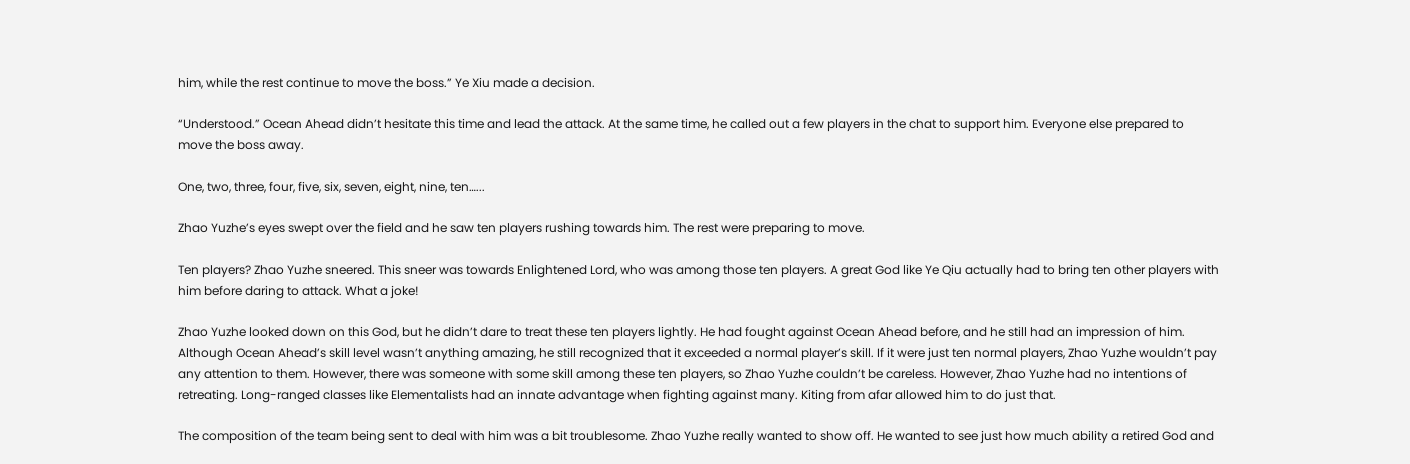him, while the rest continue to move the boss.” Ye Xiu made a decision.

“Understood.” Ocean Ahead didn’t hesitate this time and lead the attack. At the same time, he called out a few players in the chat to support him. Everyone else prepared to move the boss away.

One, two, three, four, five, six, seven, eight, nine, ten…...

Zhao Yuzhe’s eyes swept over the field and he saw ten players rushing towards him. The rest were preparing to move.

Ten players? Zhao Yuzhe sneered. This sneer was towards Enlightened Lord, who was among those ten players. A great God like Ye Qiu actually had to bring ten other players with him before daring to attack. What a joke!

Zhao Yuzhe looked down on this God, but he didn’t dare to treat these ten players lightly. He had fought against Ocean Ahead before, and he still had an impression of him. Although Ocean Ahead’s skill level wasn’t anything amazing, he still recognized that it exceeded a normal player’s skill. If it were just ten normal players, Zhao Yuzhe wouldn’t pay any attention to them. However, there was someone with some skill among these ten players, so Zhao Yuzhe couldn’t be careless. However, Zhao Yuzhe had no intentions of retreating. Long-ranged classes like Elementalists had an innate advantage when fighting against many. Kiting from afar allowed him to do just that.

The composition of the team being sent to deal with him was a bit troublesome. Zhao Yuzhe really wanted to show off. He wanted to see just how much ability a retired God and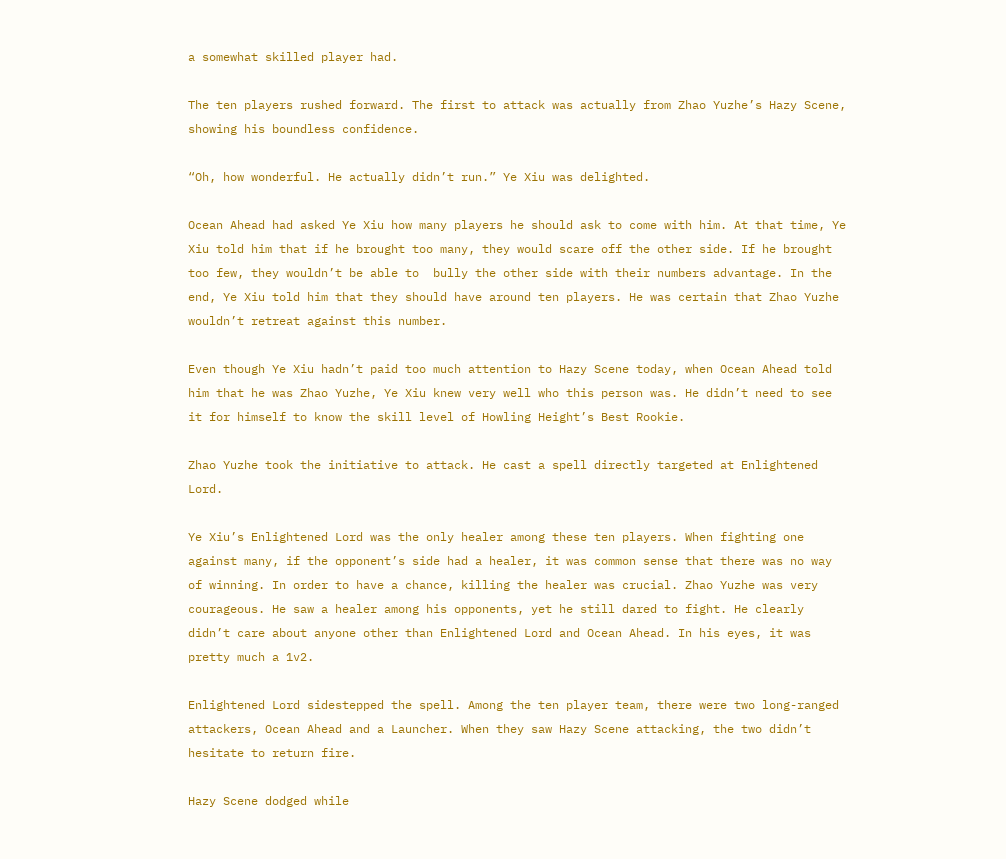a somewhat skilled player had.

The ten players rushed forward. The first to attack was actually from Zhao Yuzhe’s Hazy Scene, showing his boundless confidence.

“Oh, how wonderful. He actually didn’t run.” Ye Xiu was delighted.

Ocean Ahead had asked Ye Xiu how many players he should ask to come with him. At that time, Ye Xiu told him that if he brought too many, they would scare off the other side. If he brought too few, they wouldn’t be able to  bully the other side with their numbers advantage. In the end, Ye Xiu told him that they should have around ten players. He was certain that Zhao Yuzhe wouldn’t retreat against this number.

Even though Ye Xiu hadn’t paid too much attention to Hazy Scene today, when Ocean Ahead told him that he was Zhao Yuzhe, Ye Xiu knew very well who this person was. He didn’t need to see it for himself to know the skill level of Howling Height’s Best Rookie.

Zhao Yuzhe took the initiative to attack. He cast a spell directly targeted at Enlightened Lord.

Ye Xiu’s Enlightened Lord was the only healer among these ten players. When fighting one against many, if the opponent’s side had a healer, it was common sense that there was no way of winning. In order to have a chance, killing the healer was crucial. Zhao Yuzhe was very courageous. He saw a healer among his opponents, yet he still dared to fight. He clearly didn’t care about anyone other than Enlightened Lord and Ocean Ahead. In his eyes, it was pretty much a 1v2.

Enlightened Lord sidestepped the spell. Among the ten player team, there were two long-ranged attackers, Ocean Ahead and a Launcher. When they saw Hazy Scene attacking, the two didn’t hesitate to return fire.

Hazy Scene dodged while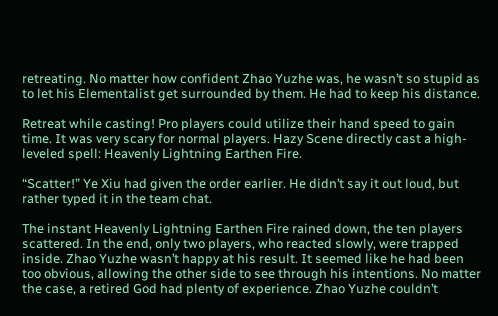retreating. No matter how confident Zhao Yuzhe was, he wasn’t so stupid as to let his Elementalist get surrounded by them. He had to keep his distance.

Retreat while casting! Pro players could utilize their hand speed to gain time. It was very scary for normal players. Hazy Scene directly cast a high-leveled spell: Heavenly Lightning Earthen Fire.

“Scatter!” Ye Xiu had given the order earlier. He didn’t say it out loud, but rather typed it in the team chat.

The instant Heavenly Lightning Earthen Fire rained down, the ten players scattered. In the end, only two players, who reacted slowly, were trapped inside. Zhao Yuzhe wasn’t happy at his result. It seemed like he had been too obvious, allowing the other side to see through his intentions. No matter the case, a retired God had plenty of experience. Zhao Yuzhe couldn’t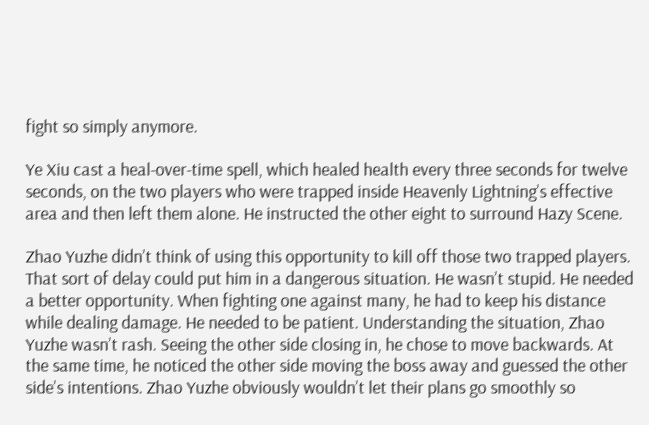fight so simply anymore.

Ye Xiu cast a heal-over-time spell, which healed health every three seconds for twelve seconds, on the two players who were trapped inside Heavenly Lightning’s effective area and then left them alone. He instructed the other eight to surround Hazy Scene.

Zhao Yuzhe didn’t think of using this opportunity to kill off those two trapped players. That sort of delay could put him in a dangerous situation. He wasn’t stupid. He needed a better opportunity. When fighting one against many, he had to keep his distance while dealing damage. He needed to be patient. Understanding the situation, Zhao Yuzhe wasn’t rash. Seeing the other side closing in, he chose to move backwards. At the same time, he noticed the other side moving the boss away and guessed the other side’s intentions. Zhao Yuzhe obviously wouldn’t let their plans go smoothly so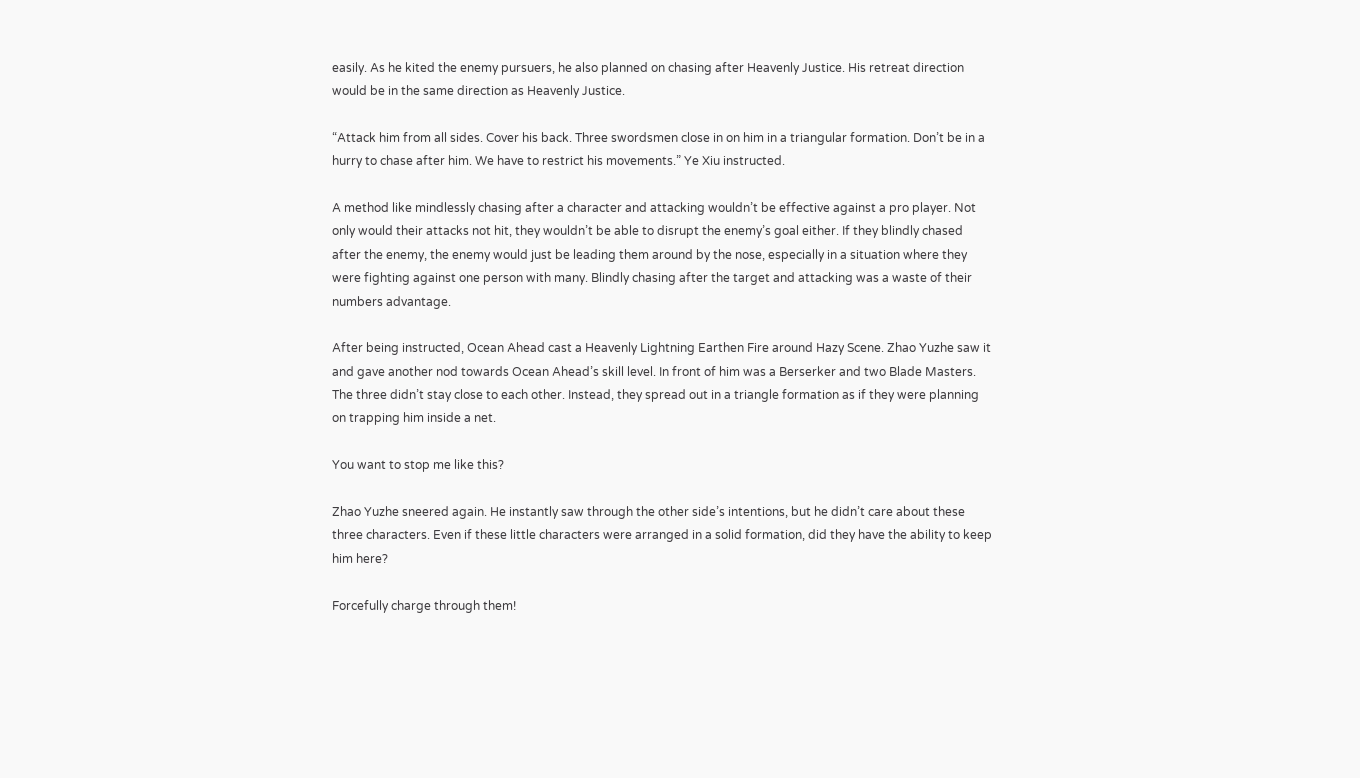easily. As he kited the enemy pursuers, he also planned on chasing after Heavenly Justice. His retreat direction would be in the same direction as Heavenly Justice.

“Attack him from all sides. Cover his back. Three swordsmen close in on him in a triangular formation. Don’t be in a hurry to chase after him. We have to restrict his movements.” Ye Xiu instructed.

A method like mindlessly chasing after a character and attacking wouldn’t be effective against a pro player. Not only would their attacks not hit, they wouldn’t be able to disrupt the enemy’s goal either. If they blindly chased after the enemy, the enemy would just be leading them around by the nose, especially in a situation where they were fighting against one person with many. Blindly chasing after the target and attacking was a waste of their numbers advantage.

After being instructed, Ocean Ahead cast a Heavenly Lightning Earthen Fire around Hazy Scene. Zhao Yuzhe saw it and gave another nod towards Ocean Ahead’s skill level. In front of him was a Berserker and two Blade Masters. The three didn’t stay close to each other. Instead, they spread out in a triangle formation as if they were planning on trapping him inside a net.

You want to stop me like this?

Zhao Yuzhe sneered again. He instantly saw through the other side’s intentions, but he didn’t care about these three characters. Even if these little characters were arranged in a solid formation, did they have the ability to keep him here?

Forcefully charge through them!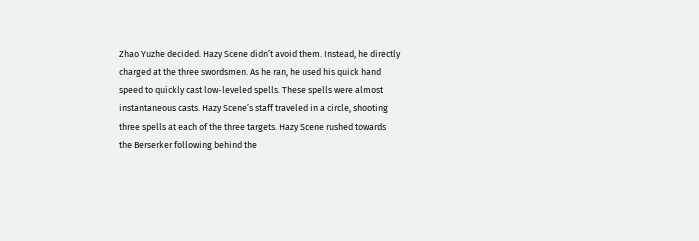Zhao Yuzhe decided. Hazy Scene didn’t avoid them. Instead, he directly charged at the three swordsmen. As he ran, he used his quick hand speed to quickly cast low-leveled spells. These spells were almost instantaneous casts. Hazy Scene’s staff traveled in a circle, shooting three spells at each of the three targets. Hazy Scene rushed towards the Berserker following behind the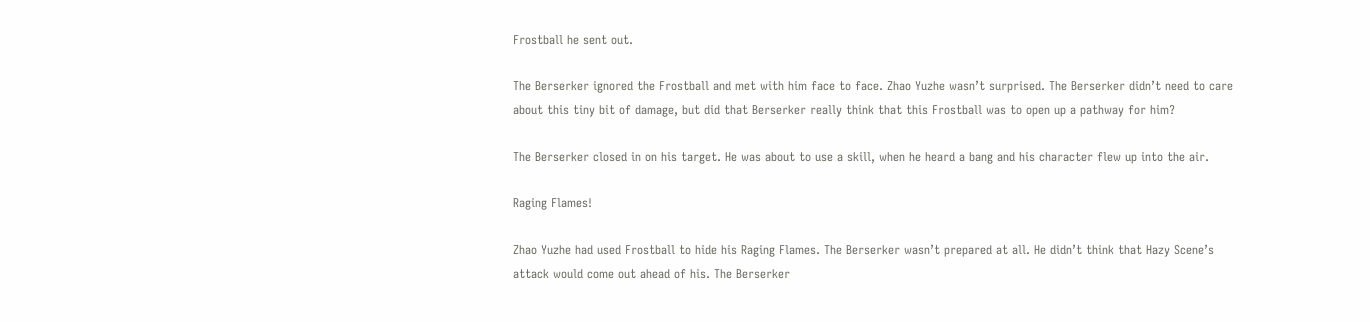Frostball he sent out.

The Berserker ignored the Frostball and met with him face to face. Zhao Yuzhe wasn’t surprised. The Berserker didn’t need to care about this tiny bit of damage, but did that Berserker really think that this Frostball was to open up a pathway for him?

The Berserker closed in on his target. He was about to use a skill, when he heard a bang and his character flew up into the air.

Raging Flames!

Zhao Yuzhe had used Frostball to hide his Raging Flames. The Berserker wasn’t prepared at all. He didn’t think that Hazy Scene’s attack would come out ahead of his. The Berserker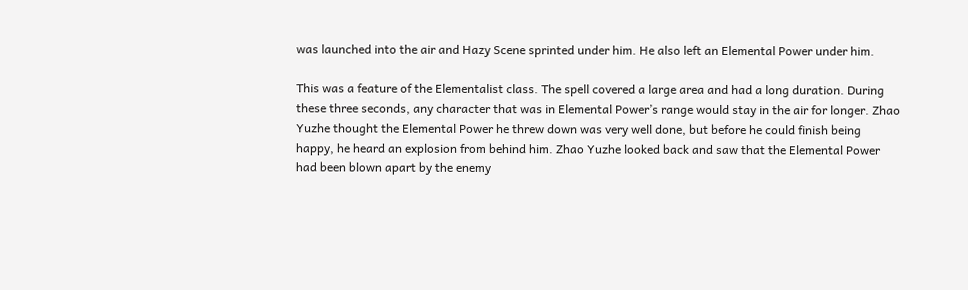was launched into the air and Hazy Scene sprinted under him. He also left an Elemental Power under him.

This was a feature of the Elementalist class. The spell covered a large area and had a long duration. During these three seconds, any character that was in Elemental Power’s range would stay in the air for longer. Zhao Yuzhe thought the Elemental Power he threw down was very well done, but before he could finish being happy, he heard an explosion from behind him. Zhao Yuzhe looked back and saw that the Elemental Power had been blown apart by the enemy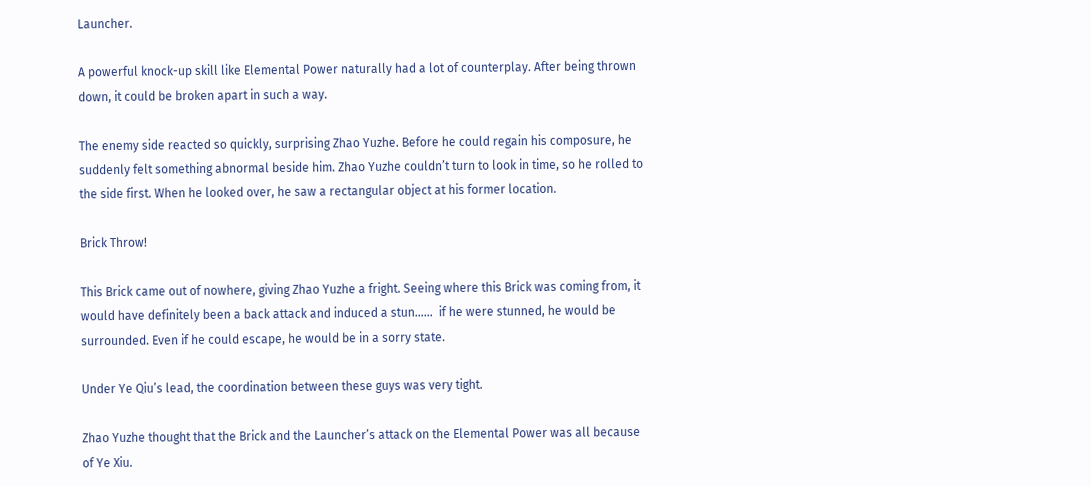Launcher.

A powerful knock-up skill like Elemental Power naturally had a lot of counterplay. After being thrown down, it could be broken apart in such a way.

The enemy side reacted so quickly, surprising Zhao Yuzhe. Before he could regain his composure, he suddenly felt something abnormal beside him. Zhao Yuzhe couldn’t turn to look in time, so he rolled to the side first. When he looked over, he saw a rectangular object at his former location.

Brick Throw!

This Brick came out of nowhere, giving Zhao Yuzhe a fright. Seeing where this Brick was coming from, it would have definitely been a back attack and induced a stun……  if he were stunned, he would be surrounded. Even if he could escape, he would be in a sorry state.

Under Ye Qiu’s lead, the coordination between these guys was very tight.

Zhao Yuzhe thought that the Brick and the Launcher’s attack on the Elemental Power was all because of Ye Xiu.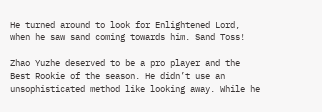He turned around to look for Enlightened Lord, when he saw sand coming towards him. Sand Toss!

Zhao Yuzhe deserved to be a pro player and the Best Rookie of the season. He didn’t use an unsophisticated method like looking away. While he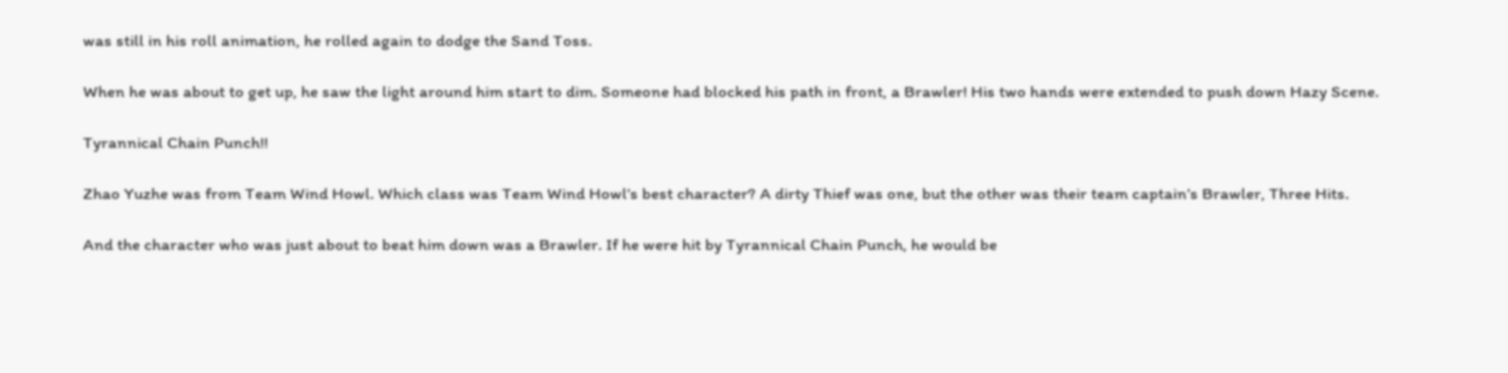was still in his roll animation, he rolled again to dodge the Sand Toss.

When he was about to get up, he saw the light around him start to dim. Someone had blocked his path in front, a Brawler! His two hands were extended to push down Hazy Scene.

Tyrannical Chain Punch!!

Zhao Yuzhe was from Team Wind Howl. Which class was Team Wind Howl’s best character? A dirty Thief was one, but the other was their team captain’s Brawler, Three Hits.

And the character who was just about to beat him down was a Brawler. If he were hit by Tyrannical Chain Punch, he would be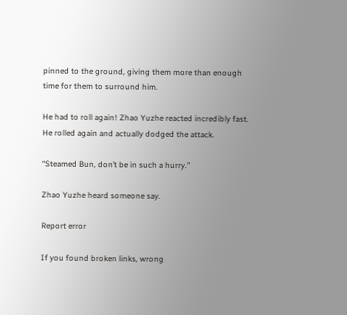pinned to the ground, giving them more than enough time for them to surround him.

He had to roll again! Zhao Yuzhe reacted incredibly fast. He rolled again and actually dodged the attack.

“Steamed Bun, don’t be in such a hurry.”

Zhao Yuzhe heard someone say.

Report error

If you found broken links, wrong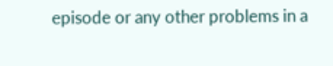episode or any other problems in a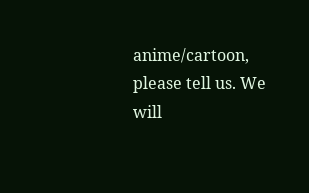anime/cartoon, please tell us. We will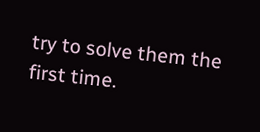try to solve them the first time.